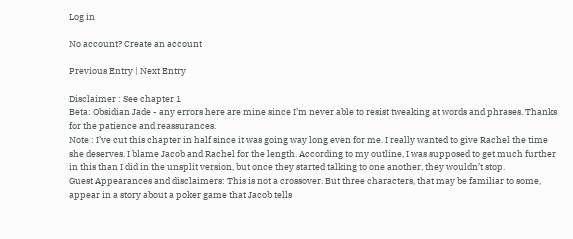Log in

No account? Create an account

Previous Entry | Next Entry

Disclaimer : See chapter 1
Beta: Obsidian Jade - any errors here are mine since I’m never able to resist tweaking at words and phrases. Thanks for the patience and reassurances.
Note : I’ve cut this chapter in half since it was going way long even for me. I really wanted to give Rachel the time she deserves. I blame Jacob and Rachel for the length. According to my outline, I was supposed to get much further in this than I did in the unsplit version, but once they started talking to one another, they wouldn’t stop.
Guest Appearances and disclaimers: This is not a crossover. But three characters, that may be familiar to some, appear in a story about a poker game that Jacob tells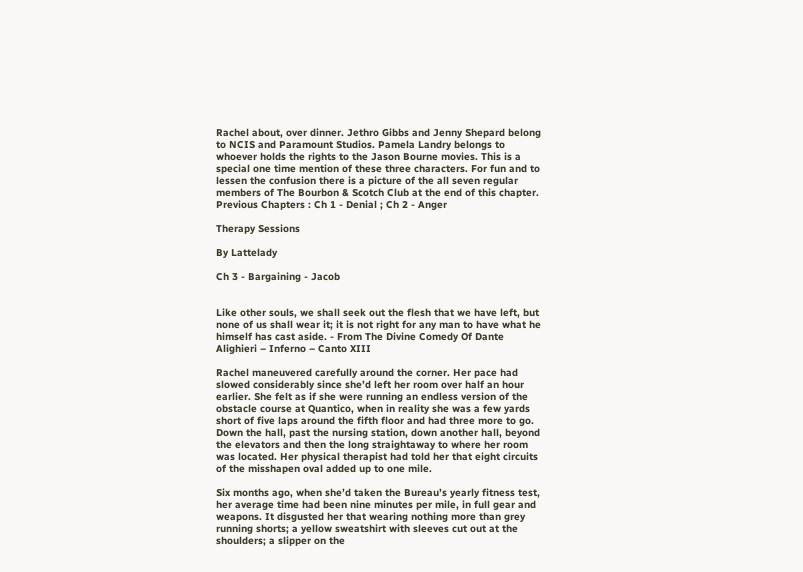Rachel about, over dinner. Jethro Gibbs and Jenny Shepard belong to NCIS and Paramount Studios. Pamela Landry belongs to whoever holds the rights to the Jason Bourne movies. This is a special one time mention of these three characters. For fun and to lessen the confusion there is a picture of the all seven regular members of The Bourbon & Scotch Club at the end of this chapter.
Previous Chapters : Ch 1 - Denial ; Ch 2 - Anger

Therapy Sessions

By Lattelady

Ch 3 - Bargaining - Jacob


Like other souls, we shall seek out the flesh that we have left, but none of us shall wear it; it is not right for any man to have what he himself has cast aside. - From The Divine Comedy Of Dante Alighieri – Inferno – Canto XIII

Rachel maneuvered carefully around the corner. Her pace had slowed considerably since she’d left her room over half an hour earlier. She felt as if she were running an endless version of the obstacle course at Quantico, when in reality she was a few yards short of five laps around the fifth floor and had three more to go. Down the hall, past the nursing station, down another hall, beyond the elevators and then the long straightaway to where her room was located. Her physical therapist had told her that eight circuits of the misshapen oval added up to one mile.

Six months ago, when she’d taken the Bureau’s yearly fitness test, her average time had been nine minutes per mile, in full gear and weapons. It disgusted her that wearing nothing more than grey running shorts; a yellow sweatshirt with sleeves cut out at the shoulders; a slipper on the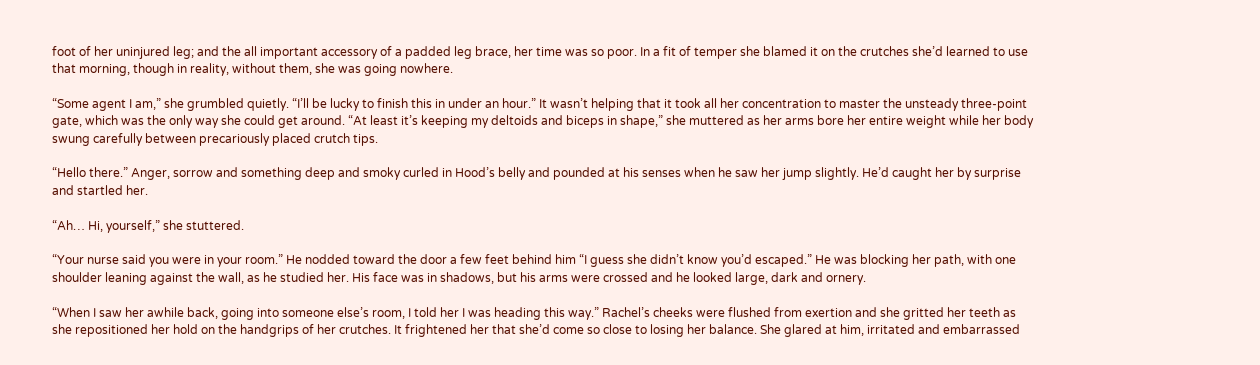foot of her uninjured leg; and the all important accessory of a padded leg brace, her time was so poor. In a fit of temper she blamed it on the crutches she’d learned to use that morning, though in reality, without them, she was going nowhere.

“Some agent I am,” she grumbled quietly. “I’ll be lucky to finish this in under an hour.” It wasn’t helping that it took all her concentration to master the unsteady three-point gate, which was the only way she could get around. “At least it’s keeping my deltoids and biceps in shape,” she muttered as her arms bore her entire weight while her body swung carefully between precariously placed crutch tips.

“Hello there.” Anger, sorrow and something deep and smoky curled in Hood’s belly and pounded at his senses when he saw her jump slightly. He’d caught her by surprise and startled her.

“Ah… Hi, yourself,” she stuttered.

“Your nurse said you were in your room.” He nodded toward the door a few feet behind him “I guess she didn’t know you’d escaped.” He was blocking her path, with one shoulder leaning against the wall, as he studied her. His face was in shadows, but his arms were crossed and he looked large, dark and ornery.

“When I saw her awhile back, going into someone else’s room, I told her I was heading this way.” Rachel’s cheeks were flushed from exertion and she gritted her teeth as she repositioned her hold on the handgrips of her crutches. It frightened her that she’d come so close to losing her balance. She glared at him, irritated and embarrassed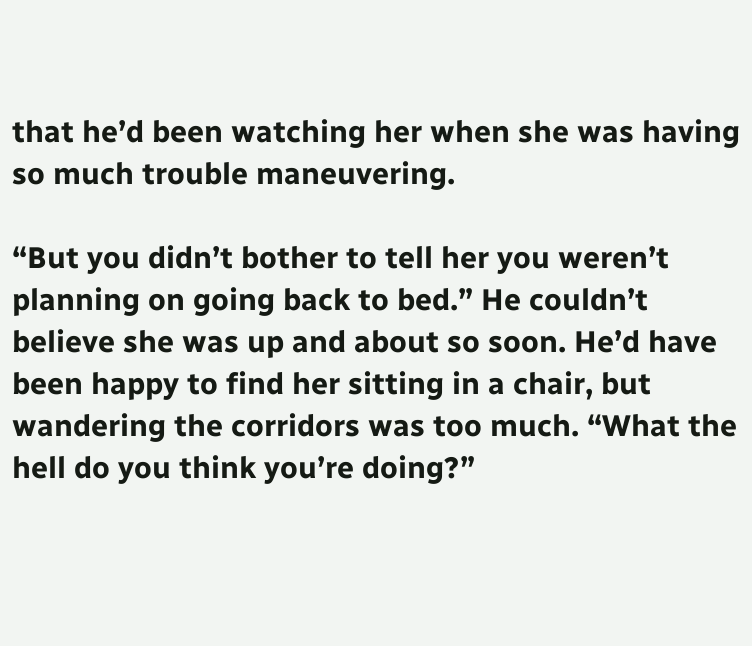that he’d been watching her when she was having so much trouble maneuvering.

“But you didn’t bother to tell her you weren’t planning on going back to bed.” He couldn’t believe she was up and about so soon. He’d have been happy to find her sitting in a chair, but wandering the corridors was too much. “What the hell do you think you’re doing?”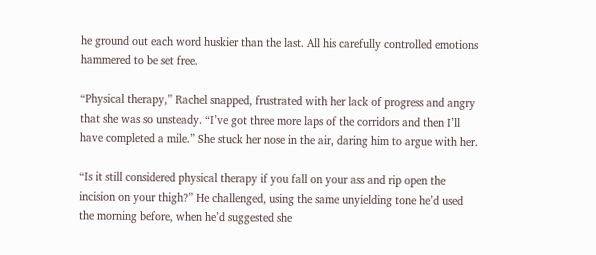he ground out each word huskier than the last. All his carefully controlled emotions hammered to be set free.

“Physical therapy,” Rachel snapped, frustrated with her lack of progress and angry that she was so unsteady. “I’ve got three more laps of the corridors and then I’ll have completed a mile.” She stuck her nose in the air, daring him to argue with her.

“Is it still considered physical therapy if you fall on your ass and rip open the incision on your thigh?” He challenged, using the same unyielding tone he’d used the morning before, when he’d suggested she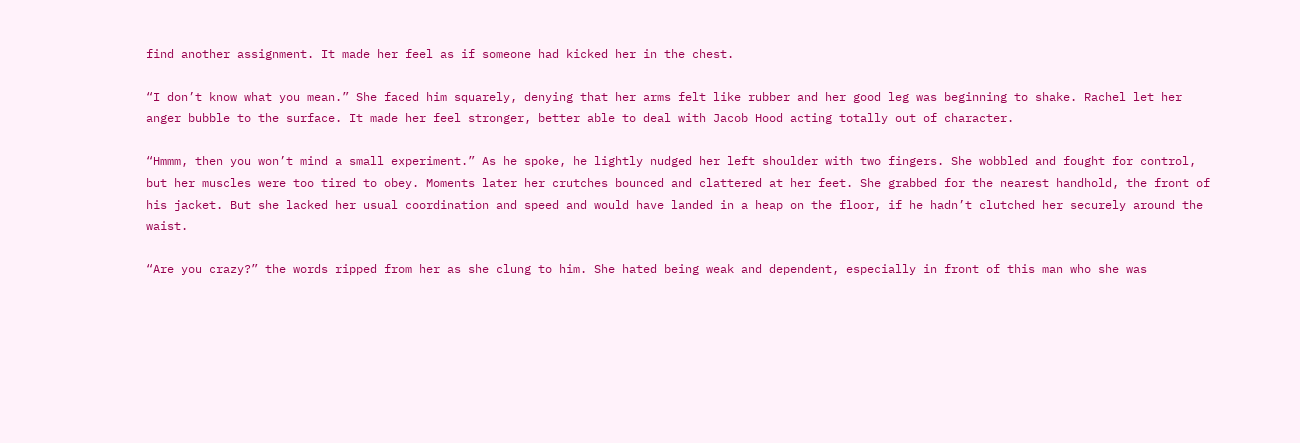find another assignment. It made her feel as if someone had kicked her in the chest.

“I don’t know what you mean.” She faced him squarely, denying that her arms felt like rubber and her good leg was beginning to shake. Rachel let her anger bubble to the surface. It made her feel stronger, better able to deal with Jacob Hood acting totally out of character.

“Hmmm, then you won’t mind a small experiment.” As he spoke, he lightly nudged her left shoulder with two fingers. She wobbled and fought for control, but her muscles were too tired to obey. Moments later her crutches bounced and clattered at her feet. She grabbed for the nearest handhold, the front of his jacket. But she lacked her usual coordination and speed and would have landed in a heap on the floor, if he hadn’t clutched her securely around the waist.

“Are you crazy?” the words ripped from her as she clung to him. She hated being weak and dependent, especially in front of this man who she was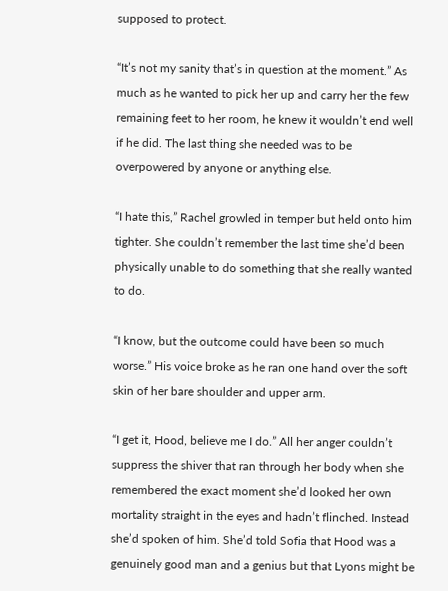supposed to protect.

“It’s not my sanity that’s in question at the moment.” As much as he wanted to pick her up and carry her the few remaining feet to her room, he knew it wouldn’t end well if he did. The last thing she needed was to be overpowered by anyone or anything else.

“I hate this,” Rachel growled in temper but held onto him tighter. She couldn’t remember the last time she’d been physically unable to do something that she really wanted to do.

“I know, but the outcome could have been so much worse.” His voice broke as he ran one hand over the soft skin of her bare shoulder and upper arm.

“I get it, Hood, believe me I do.” All her anger couldn’t suppress the shiver that ran through her body when she remembered the exact moment she’d looked her own mortality straight in the eyes and hadn’t flinched. Instead she’d spoken of him. She’d told Sofia that Hood was a genuinely good man and a genius but that Lyons might be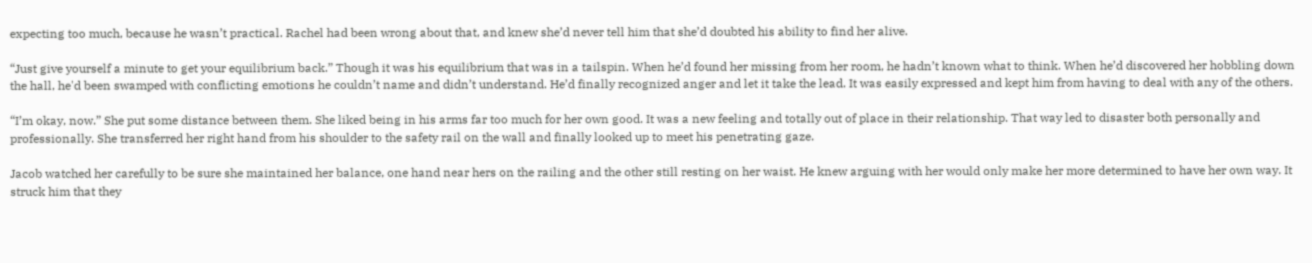expecting too much, because he wasn’t practical. Rachel had been wrong about that, and knew she’d never tell him that she’d doubted his ability to find her alive.

“Just give yourself a minute to get your equilibrium back.” Though it was his equilibrium that was in a tailspin. When he’d found her missing from her room, he hadn’t known what to think. When he’d discovered her hobbling down the hall, he'd been swamped with conflicting emotions he couldn’t name and didn’t understand. He’d finally recognized anger and let it take the lead. It was easily expressed and kept him from having to deal with any of the others.

“I’m okay, now.” She put some distance between them. She liked being in his arms far too much for her own good. It was a new feeling and totally out of place in their relationship. That way led to disaster both personally and professionally. She transferred her right hand from his shoulder to the safety rail on the wall and finally looked up to meet his penetrating gaze.

Jacob watched her carefully to be sure she maintained her balance, one hand near hers on the railing and the other still resting on her waist. He knew arguing with her would only make her more determined to have her own way. It struck him that they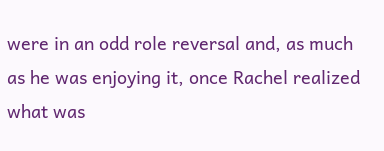were in an odd role reversal and, as much as he was enjoying it, once Rachel realized what was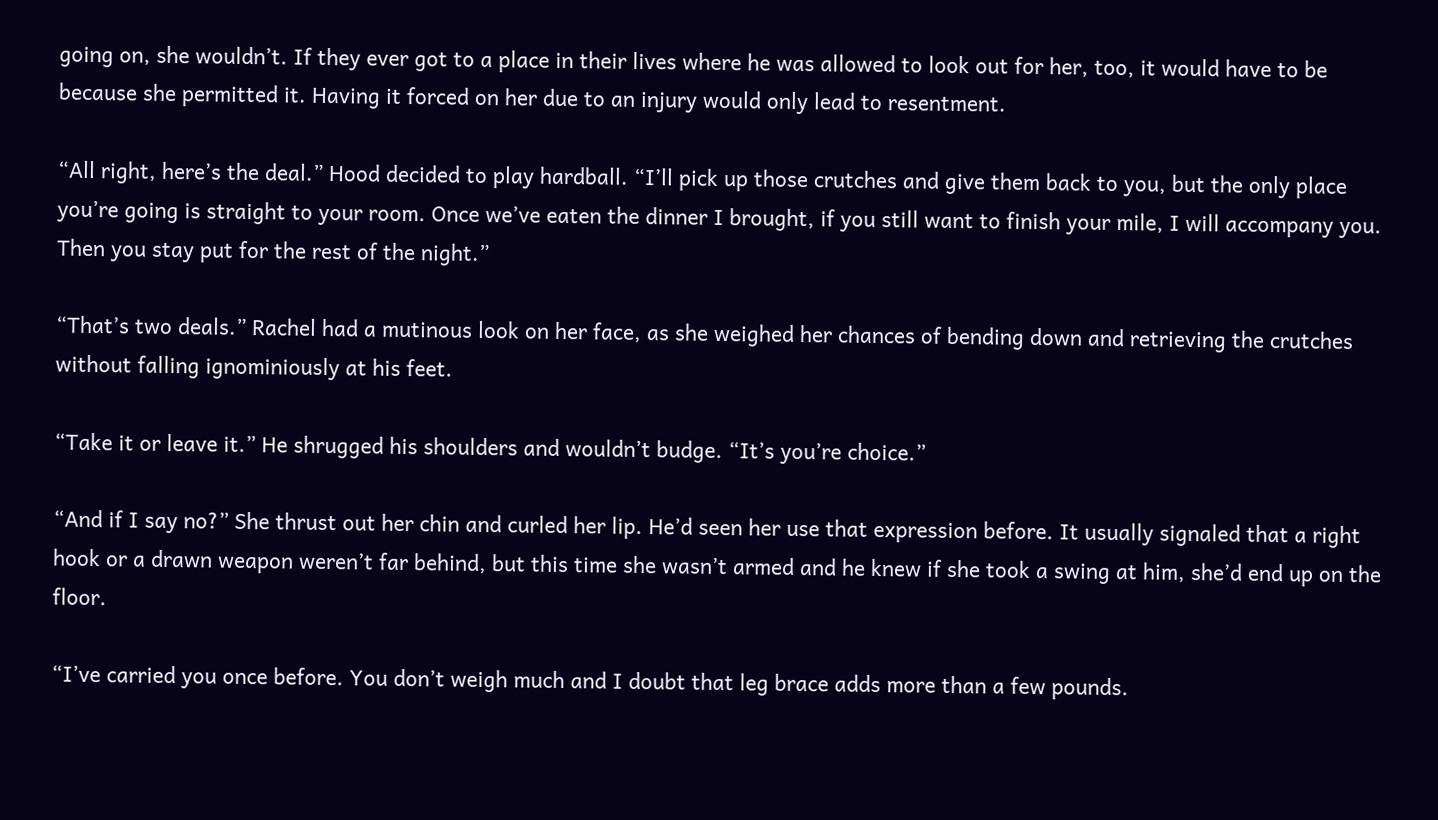going on, she wouldn’t. If they ever got to a place in their lives where he was allowed to look out for her, too, it would have to be because she permitted it. Having it forced on her due to an injury would only lead to resentment.

“All right, here’s the deal.” Hood decided to play hardball. “I’ll pick up those crutches and give them back to you, but the only place you’re going is straight to your room. Once we’ve eaten the dinner I brought, if you still want to finish your mile, I will accompany you. Then you stay put for the rest of the night.”

“That’s two deals.” Rachel had a mutinous look on her face, as she weighed her chances of bending down and retrieving the crutches without falling ignominiously at his feet.

“Take it or leave it.” He shrugged his shoulders and wouldn’t budge. “It’s you’re choice.”

“And if I say no?” She thrust out her chin and curled her lip. He’d seen her use that expression before. It usually signaled that a right hook or a drawn weapon weren’t far behind, but this time she wasn’t armed and he knew if she took a swing at him, she’d end up on the floor.

“I’ve carried you once before. You don’t weigh much and I doubt that leg brace adds more than a few pounds.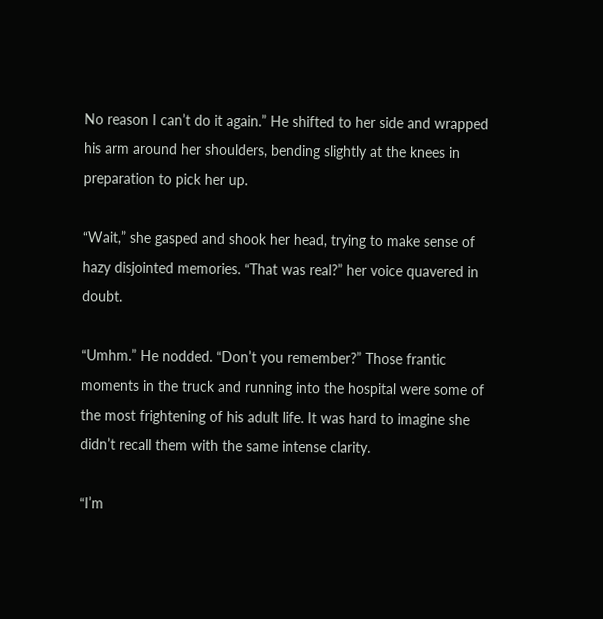No reason I can’t do it again.” He shifted to her side and wrapped his arm around her shoulders, bending slightly at the knees in preparation to pick her up.

“Wait,” she gasped and shook her head, trying to make sense of hazy disjointed memories. “That was real?” her voice quavered in doubt.

“Umhm.” He nodded. “Don’t you remember?” Those frantic moments in the truck and running into the hospital were some of the most frightening of his adult life. It was hard to imagine she didn’t recall them with the same intense clarity.

“I’m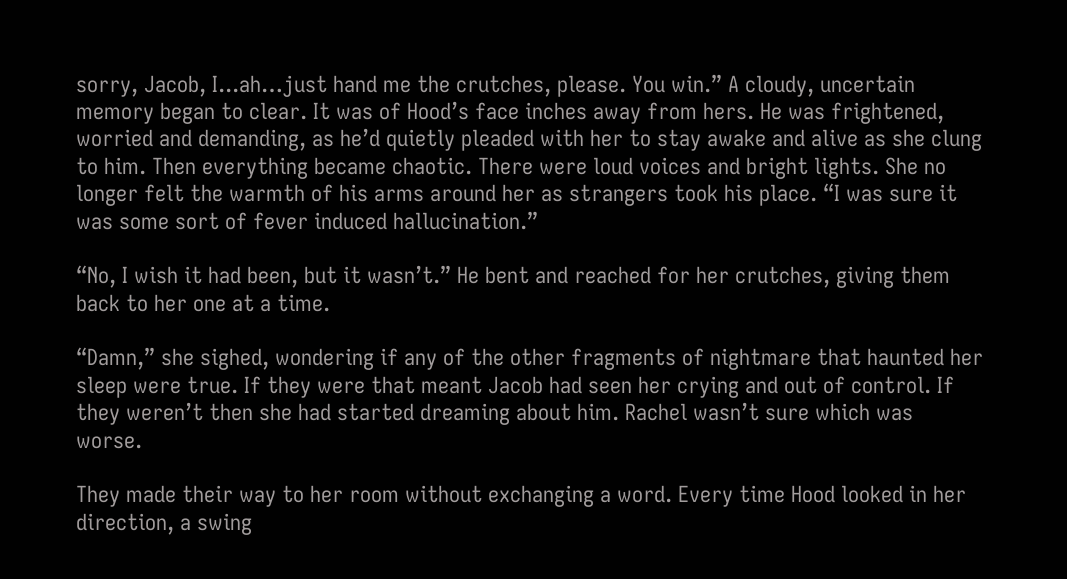sorry, Jacob, I...ah…just hand me the crutches, please. You win.” A cloudy, uncertain memory began to clear. It was of Hood’s face inches away from hers. He was frightened, worried and demanding, as he’d quietly pleaded with her to stay awake and alive as she clung to him. Then everything became chaotic. There were loud voices and bright lights. She no longer felt the warmth of his arms around her as strangers took his place. “I was sure it was some sort of fever induced hallucination.”

“No, I wish it had been, but it wasn’t.” He bent and reached for her crutches, giving them back to her one at a time.

“Damn,” she sighed, wondering if any of the other fragments of nightmare that haunted her sleep were true. If they were that meant Jacob had seen her crying and out of control. If they weren’t then she had started dreaming about him. Rachel wasn’t sure which was worse.

They made their way to her room without exchanging a word. Every time Hood looked in her direction, a swing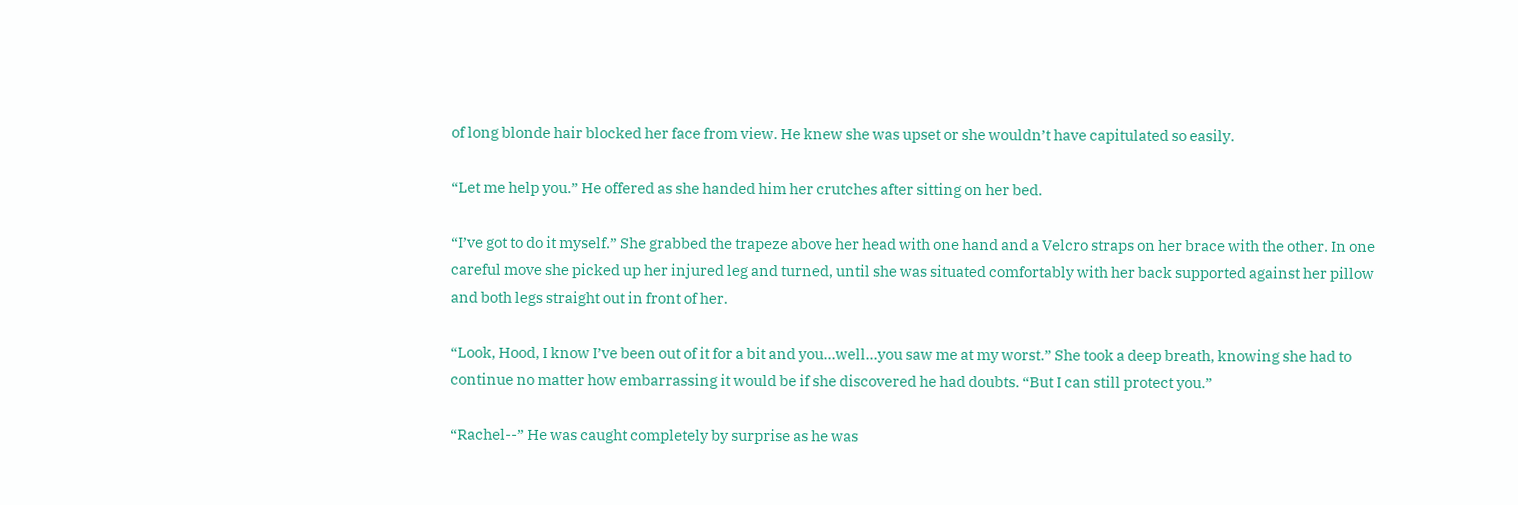of long blonde hair blocked her face from view. He knew she was upset or she wouldn’t have capitulated so easily.

“Let me help you.” He offered as she handed him her crutches after sitting on her bed.

“I’ve got to do it myself.” She grabbed the trapeze above her head with one hand and a Velcro straps on her brace with the other. In one careful move she picked up her injured leg and turned, until she was situated comfortably with her back supported against her pillow and both legs straight out in front of her.

“Look, Hood, I know I’ve been out of it for a bit and you…well…you saw me at my worst.” She took a deep breath, knowing she had to continue no matter how embarrassing it would be if she discovered he had doubts. “But I can still protect you.”

“Rachel--” He was caught completely by surprise as he was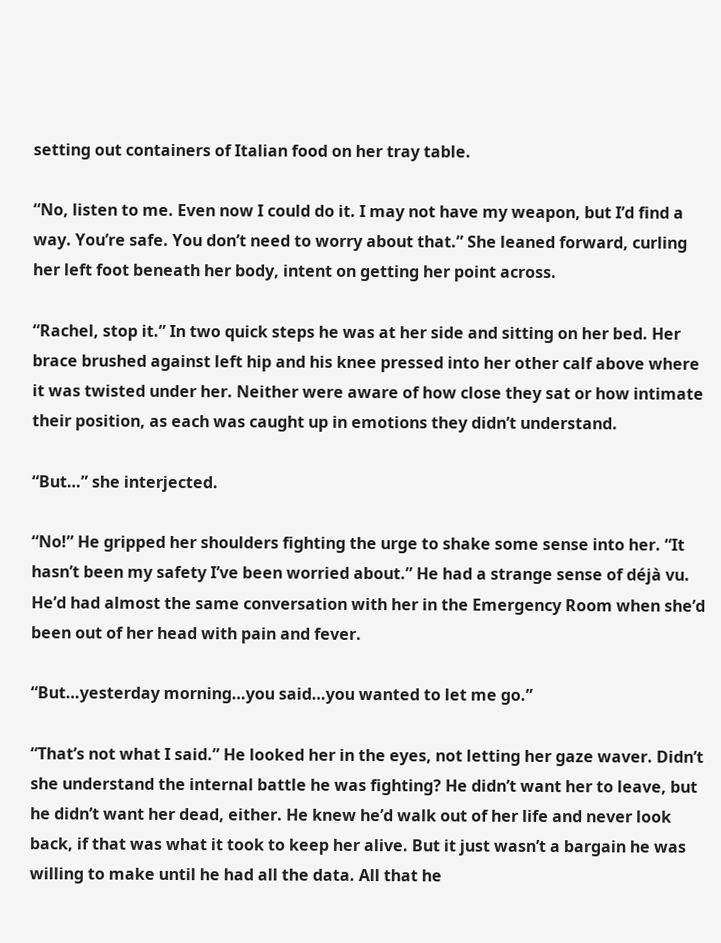setting out containers of Italian food on her tray table.

“No, listen to me. Even now I could do it. I may not have my weapon, but I’d find a way. You’re safe. You don’t need to worry about that.” She leaned forward, curling her left foot beneath her body, intent on getting her point across.

“Rachel, stop it.” In two quick steps he was at her side and sitting on her bed. Her brace brushed against left hip and his knee pressed into her other calf above where it was twisted under her. Neither were aware of how close they sat or how intimate their position, as each was caught up in emotions they didn’t understand.

“But…” she interjected.

“No!” He gripped her shoulders fighting the urge to shake some sense into her. “It hasn’t been my safety I’ve been worried about.” He had a strange sense of déjà vu. He’d had almost the same conversation with her in the Emergency Room when she’d been out of her head with pain and fever.

“But…yesterday morning…you said…you wanted to let me go.”

“That’s not what I said.” He looked her in the eyes, not letting her gaze waver. Didn’t she understand the internal battle he was fighting? He didn’t want her to leave, but he didn’t want her dead, either. He knew he’d walk out of her life and never look back, if that was what it took to keep her alive. But it just wasn’t a bargain he was willing to make until he had all the data. All that he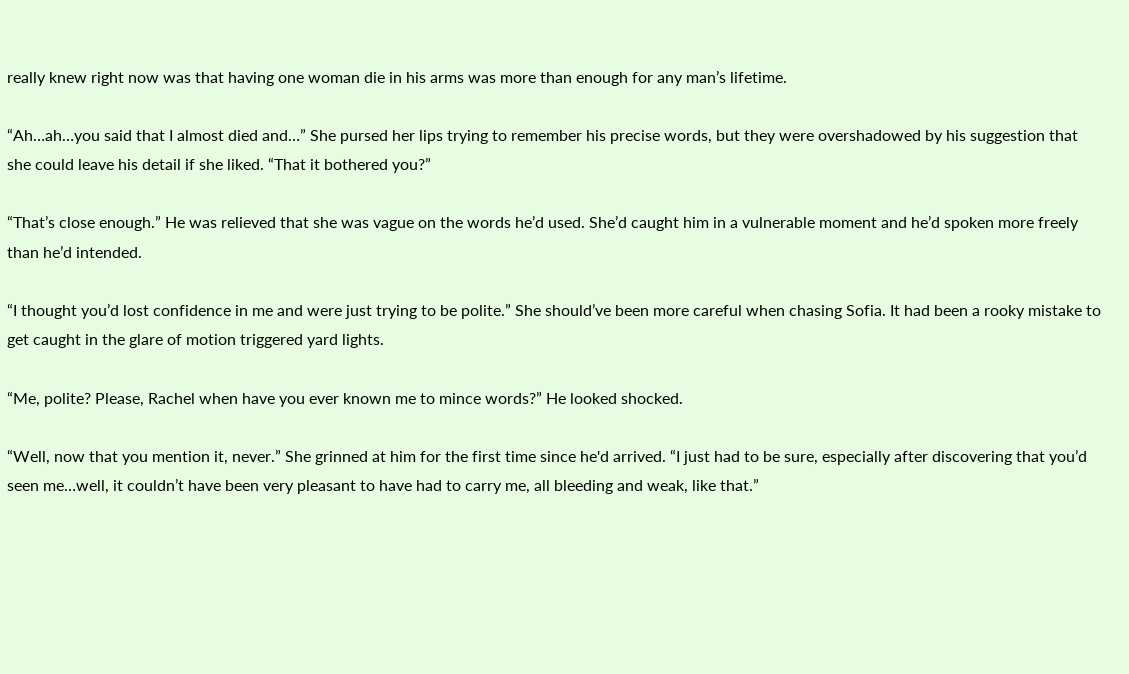really knew right now was that having one woman die in his arms was more than enough for any man’s lifetime.

“Ah…ah…you said that I almost died and…” She pursed her lips trying to remember his precise words, but they were overshadowed by his suggestion that she could leave his detail if she liked. “That it bothered you?”

“That’s close enough.” He was relieved that she was vague on the words he’d used. She’d caught him in a vulnerable moment and he’d spoken more freely than he’d intended.

“I thought you’d lost confidence in me and were just trying to be polite.” She should’ve been more careful when chasing Sofia. It had been a rooky mistake to get caught in the glare of motion triggered yard lights.

“Me, polite? Please, Rachel when have you ever known me to mince words?” He looked shocked.

“Well, now that you mention it, never.” She grinned at him for the first time since he'd arrived. “I just had to be sure, especially after discovering that you’d seen me…well, it couldn’t have been very pleasant to have had to carry me, all bleeding and weak, like that.”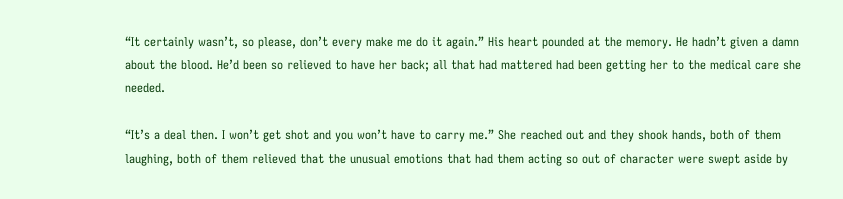“It certainly wasn’t, so please, don’t every make me do it again.” His heart pounded at the memory. He hadn’t given a damn about the blood. He’d been so relieved to have her back; all that had mattered had been getting her to the medical care she needed.

“It’s a deal then. I won’t get shot and you won’t have to carry me.” She reached out and they shook hands, both of them laughing, both of them relieved that the unusual emotions that had them acting so out of character were swept aside by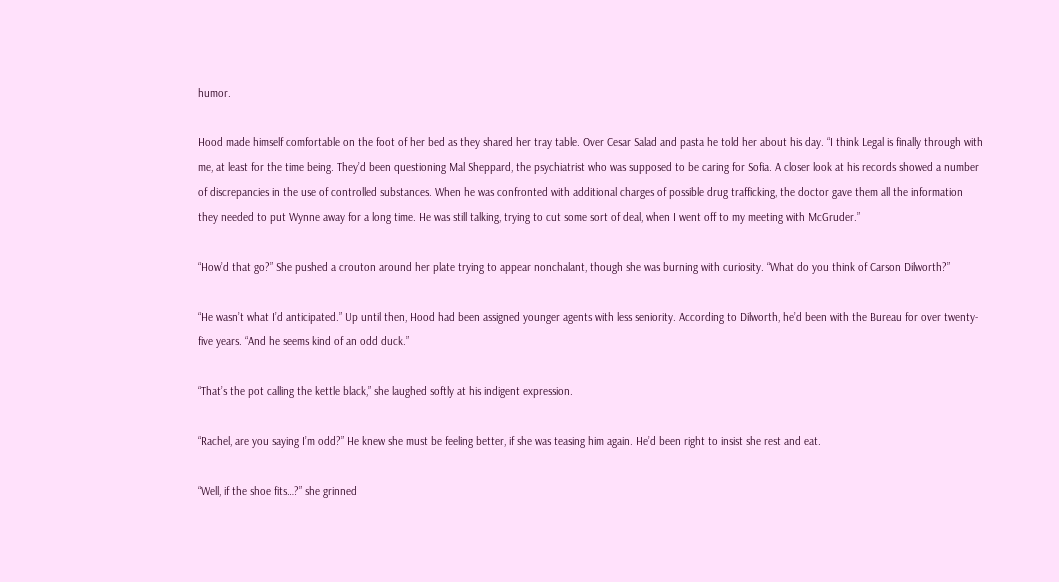humor.

Hood made himself comfortable on the foot of her bed as they shared her tray table. Over Cesar Salad and pasta he told her about his day. “I think Legal is finally through with me, at least for the time being. They’d been questioning Mal Sheppard, the psychiatrist who was supposed to be caring for Sofia. A closer look at his records showed a number of discrepancies in the use of controlled substances. When he was confronted with additional charges of possible drug trafficking, the doctor gave them all the information they needed to put Wynne away for a long time. He was still talking, trying to cut some sort of deal, when I went off to my meeting with McGruder.”

“How’d that go?” She pushed a crouton around her plate trying to appear nonchalant, though she was burning with curiosity. “What do you think of Carson Dilworth?”

“He wasn’t what I’d anticipated.” Up until then, Hood had been assigned younger agents with less seniority. According to Dilworth, he’d been with the Bureau for over twenty-five years. “And he seems kind of an odd duck.”

“That’s the pot calling the kettle black,” she laughed softly at his indigent expression.

“Rachel, are you saying I’m odd?” He knew she must be feeling better, if she was teasing him again. He’d been right to insist she rest and eat.

“Well, if the shoe fits…?” she grinned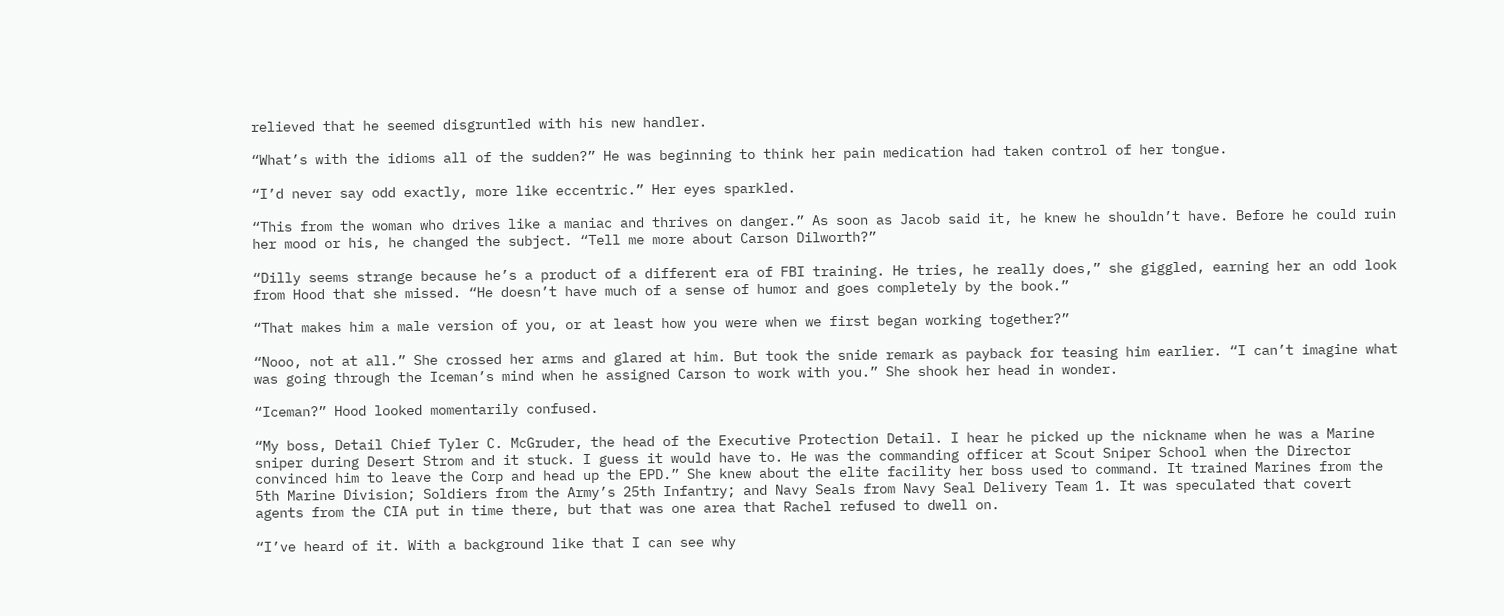relieved that he seemed disgruntled with his new handler.

“What’s with the idioms all of the sudden?” He was beginning to think her pain medication had taken control of her tongue.

“I’d never say odd exactly, more like eccentric.” Her eyes sparkled.

“This from the woman who drives like a maniac and thrives on danger.” As soon as Jacob said it, he knew he shouldn’t have. Before he could ruin her mood or his, he changed the subject. “Tell me more about Carson Dilworth?”

“Dilly seems strange because he’s a product of a different era of FBI training. He tries, he really does,” she giggled, earning her an odd look from Hood that she missed. “He doesn’t have much of a sense of humor and goes completely by the book.”

“That makes him a male version of you, or at least how you were when we first began working together?”

“Nooo, not at all.” She crossed her arms and glared at him. But took the snide remark as payback for teasing him earlier. “I can’t imagine what was going through the Iceman’s mind when he assigned Carson to work with you.” She shook her head in wonder.

“Iceman?” Hood looked momentarily confused.

“My boss, Detail Chief Tyler C. McGruder, the head of the Executive Protection Detail. I hear he picked up the nickname when he was a Marine sniper during Desert Strom and it stuck. I guess it would have to. He was the commanding officer at Scout Sniper School when the Director convinced him to leave the Corp and head up the EPD.” She knew about the elite facility her boss used to command. It trained Marines from the 5th Marine Division; Soldiers from the Army’s 25th Infantry; and Navy Seals from Navy Seal Delivery Team 1. It was speculated that covert agents from the CIA put in time there, but that was one area that Rachel refused to dwell on.

“I’ve heard of it. With a background like that I can see why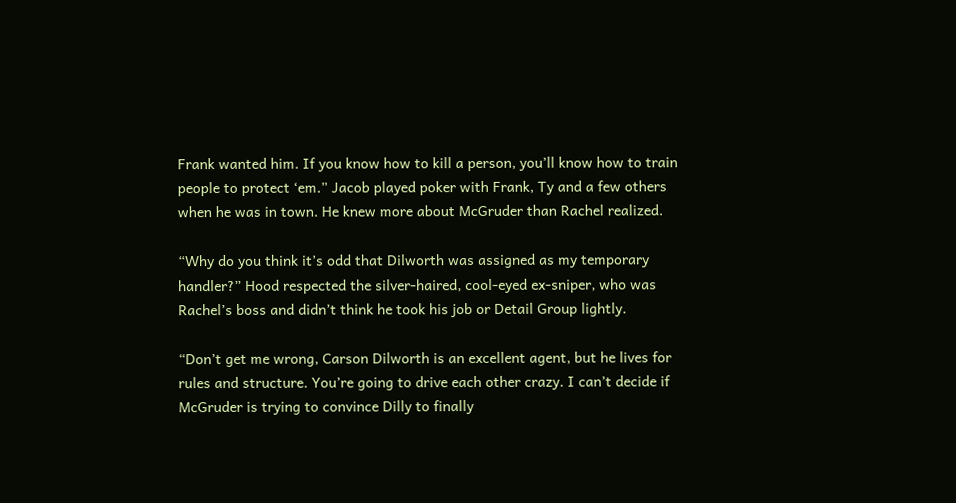Frank wanted him. If you know how to kill a person, you’ll know how to train people to protect ‘em.” Jacob played poker with Frank, Ty and a few others when he was in town. He knew more about McGruder than Rachel realized.

“Why do you think it’s odd that Dilworth was assigned as my temporary handler?” Hood respected the silver-haired, cool-eyed ex-sniper, who was Rachel’s boss and didn’t think he took his job or Detail Group lightly.

“Don’t get me wrong, Carson Dilworth is an excellent agent, but he lives for rules and structure. You’re going to drive each other crazy. I can’t decide if McGruder is trying to convince Dilly to finally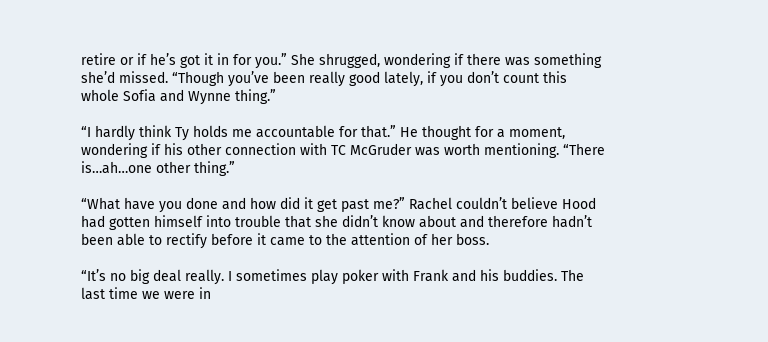retire or if he’s got it in for you.” She shrugged, wondering if there was something she’d missed. “Though you’ve been really good lately, if you don’t count this whole Sofia and Wynne thing.”

“I hardly think Ty holds me accountable for that.” He thought for a moment, wondering if his other connection with TC McGruder was worth mentioning. “There is…ah…one other thing.”

“What have you done and how did it get past me?” Rachel couldn’t believe Hood had gotten himself into trouble that she didn’t know about and therefore hadn’t been able to rectify before it came to the attention of her boss.

“It’s no big deal really. I sometimes play poker with Frank and his buddies. The last time we were in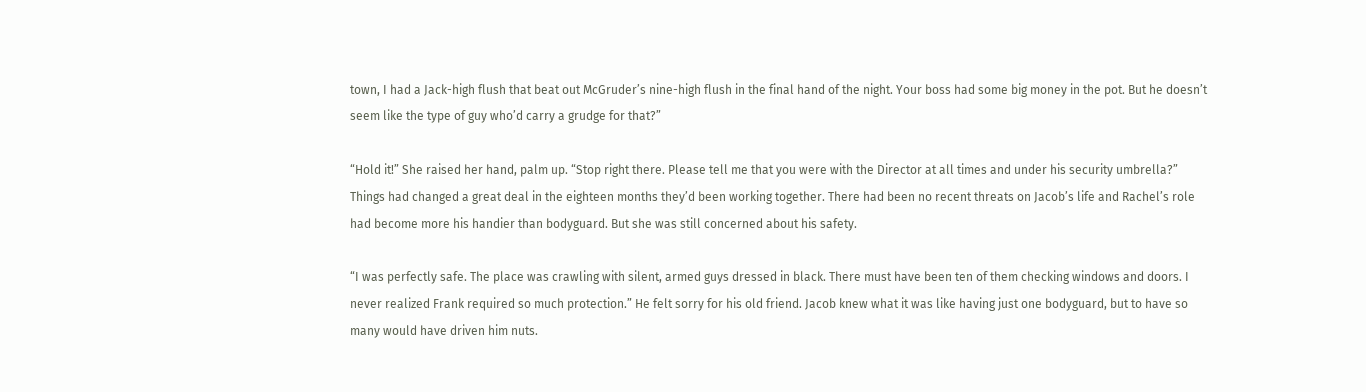town, I had a Jack-high flush that beat out McGruder’s nine-high flush in the final hand of the night. Your boss had some big money in the pot. But he doesn’t seem like the type of guy who’d carry a grudge for that?”

“Hold it!” She raised her hand, palm up. “Stop right there. Please tell me that you were with the Director at all times and under his security umbrella?” Things had changed a great deal in the eighteen months they’d been working together. There had been no recent threats on Jacob’s life and Rachel’s role had become more his handier than bodyguard. But she was still concerned about his safety.

“I was perfectly safe. The place was crawling with silent, armed guys dressed in black. There must have been ten of them checking windows and doors. I never realized Frank required so much protection.” He felt sorry for his old friend. Jacob knew what it was like having just one bodyguard, but to have so many would have driven him nuts.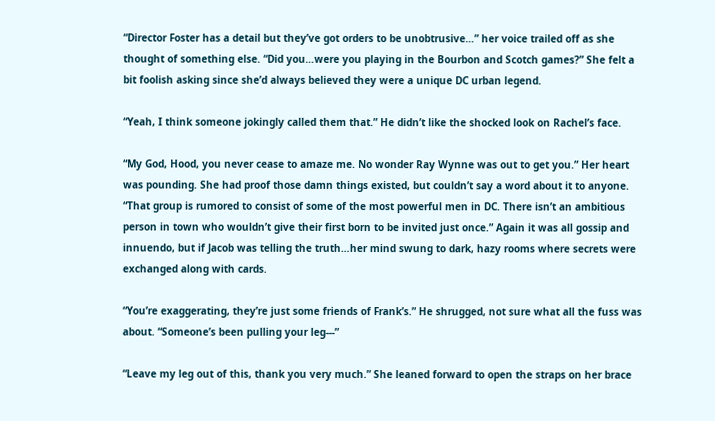“Director Foster has a detail but they’ve got orders to be unobtrusive…” her voice trailed off as she thought of something else. “Did you…were you playing in the Bourbon and Scotch games?” She felt a bit foolish asking since she’d always believed they were a unique DC urban legend.

“Yeah, I think someone jokingly called them that.” He didn’t like the shocked look on Rachel’s face.

“My God, Hood, you never cease to amaze me. No wonder Ray Wynne was out to get you.” Her heart was pounding. She had proof those damn things existed, but couldn’t say a word about it to anyone. “That group is rumored to consist of some of the most powerful men in DC. There isn’t an ambitious person in town who wouldn’t give their first born to be invited just once.” Again it was all gossip and innuendo, but if Jacob was telling the truth…her mind swung to dark, hazy rooms where secrets were exchanged along with cards.

“You’re exaggerating, they’re just some friends of Frank’s.” He shrugged, not sure what all the fuss was about. “Someone’s been pulling your leg---”

“Leave my leg out of this, thank you very much.” She leaned forward to open the straps on her brace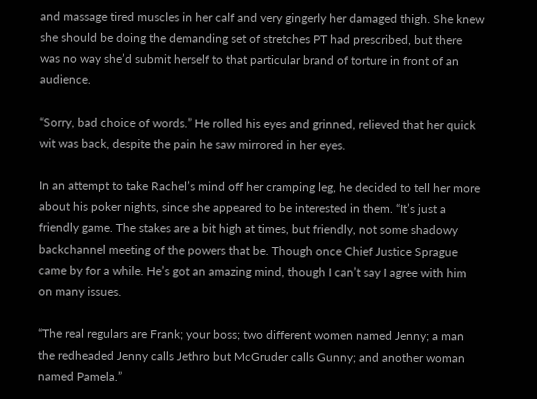and massage tired muscles in her calf and very gingerly her damaged thigh. She knew she should be doing the demanding set of stretches PT had prescribed, but there was no way she’d submit herself to that particular brand of torture in front of an audience.

“Sorry, bad choice of words.” He rolled his eyes and grinned, relieved that her quick wit was back, despite the pain he saw mirrored in her eyes.

In an attempt to take Rachel’s mind off her cramping leg, he decided to tell her more about his poker nights, since she appeared to be interested in them. “It’s just a friendly game. The stakes are a bit high at times, but friendly, not some shadowy backchannel meeting of the powers that be. Though once Chief Justice Sprague came by for a while. He’s got an amazing mind, though I can’t say I agree with him on many issues.

“The real regulars are Frank; your boss; two different women named Jenny; a man the redheaded Jenny calls Jethro but McGruder calls Gunny; and another woman named Pamela.”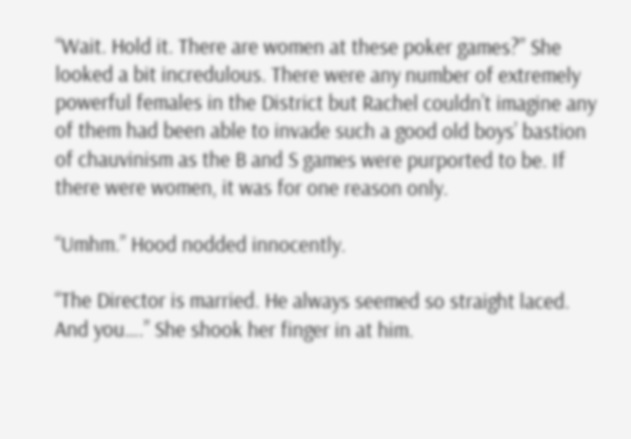“Wait. Hold it. There are women at these poker games?” She looked a bit incredulous. There were any number of extremely powerful females in the District but Rachel couldn’t imagine any of them had been able to invade such a good old boys’ bastion of chauvinism as the B and S games were purported to be. If there were women, it was for one reason only.

“Umhm.” Hood nodded innocently.

“The Director is married. He always seemed so straight laced. And you….” She shook her finger in at him.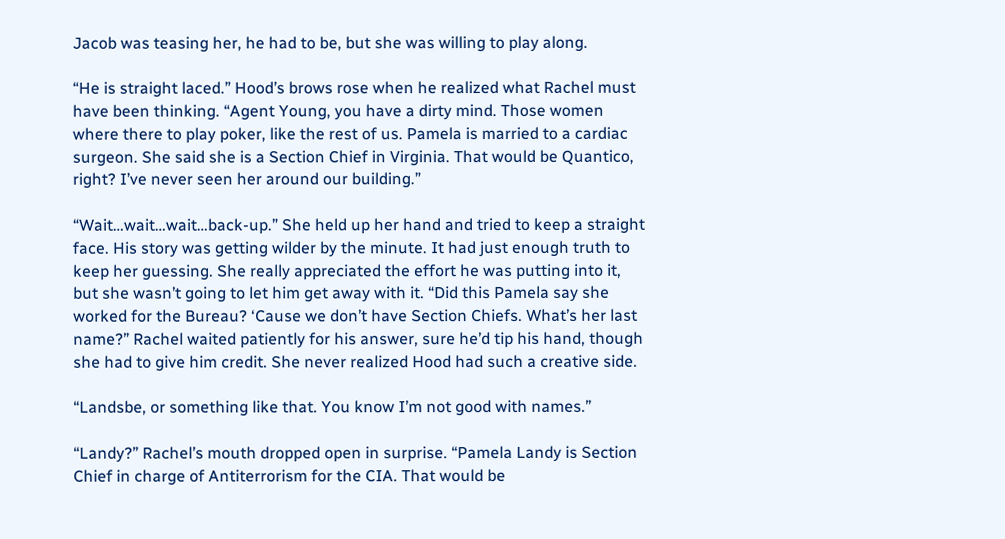Jacob was teasing her, he had to be, but she was willing to play along.

“He is straight laced.” Hood’s brows rose when he realized what Rachel must have been thinking. “Agent Young, you have a dirty mind. Those women where there to play poker, like the rest of us. Pamela is married to a cardiac surgeon. She said she is a Section Chief in Virginia. That would be Quantico, right? I’ve never seen her around our building.”

“Wait…wait…wait…back-up.” She held up her hand and tried to keep a straight face. His story was getting wilder by the minute. It had just enough truth to keep her guessing. She really appreciated the effort he was putting into it, but she wasn’t going to let him get away with it. “Did this Pamela say she worked for the Bureau? ‘Cause we don’t have Section Chiefs. What’s her last name?” Rachel waited patiently for his answer, sure he’d tip his hand, though she had to give him credit. She never realized Hood had such a creative side.

“Landsbe, or something like that. You know I’m not good with names.”

“Landy?” Rachel’s mouth dropped open in surprise. “Pamela Landy is Section Chief in charge of Antiterrorism for the CIA. That would be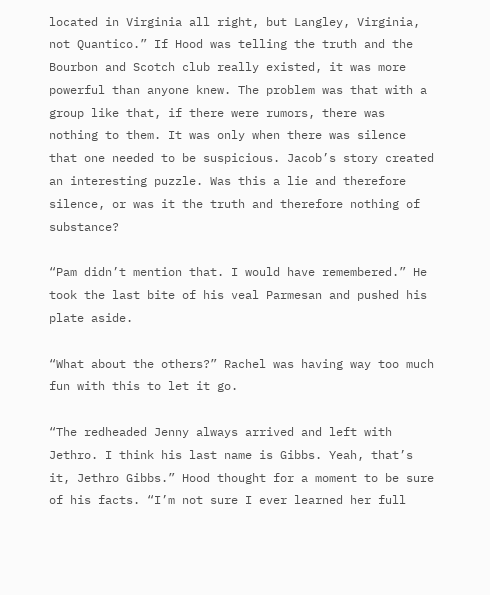located in Virginia all right, but Langley, Virginia, not Quantico.” If Hood was telling the truth and the Bourbon and Scotch club really existed, it was more powerful than anyone knew. The problem was that with a group like that, if there were rumors, there was nothing to them. It was only when there was silence that one needed to be suspicious. Jacob’s story created an interesting puzzle. Was this a lie and therefore silence, or was it the truth and therefore nothing of substance?

“Pam didn’t mention that. I would have remembered.” He took the last bite of his veal Parmesan and pushed his plate aside.

“What about the others?” Rachel was having way too much fun with this to let it go.

“The redheaded Jenny always arrived and left with Jethro. I think his last name is Gibbs. Yeah, that’s it, Jethro Gibbs.” Hood thought for a moment to be sure of his facts. “I’m not sure I ever learned her full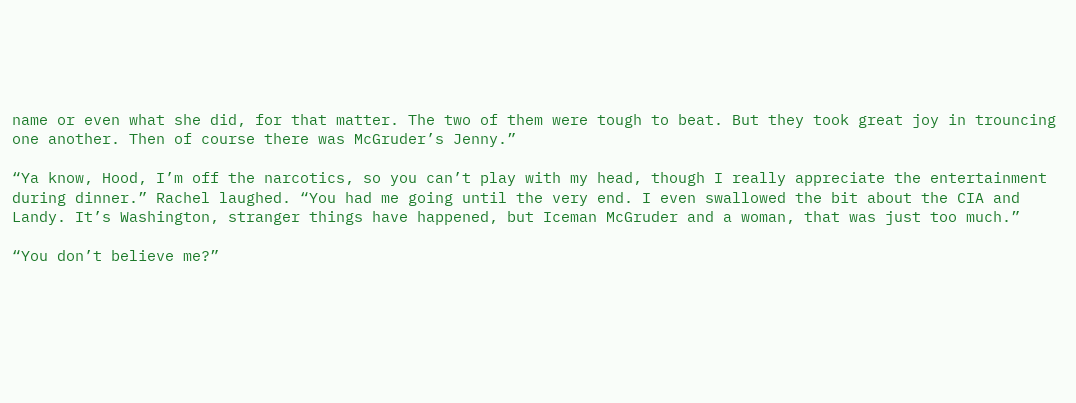name or even what she did, for that matter. The two of them were tough to beat. But they took great joy in trouncing one another. Then of course there was McGruder’s Jenny.”

“Ya know, Hood, I’m off the narcotics, so you can’t play with my head, though I really appreciate the entertainment during dinner.” Rachel laughed. “You had me going until the very end. I even swallowed the bit about the CIA and Landy. It’s Washington, stranger things have happened, but Iceman McGruder and a woman, that was just too much.”

“You don’t believe me?”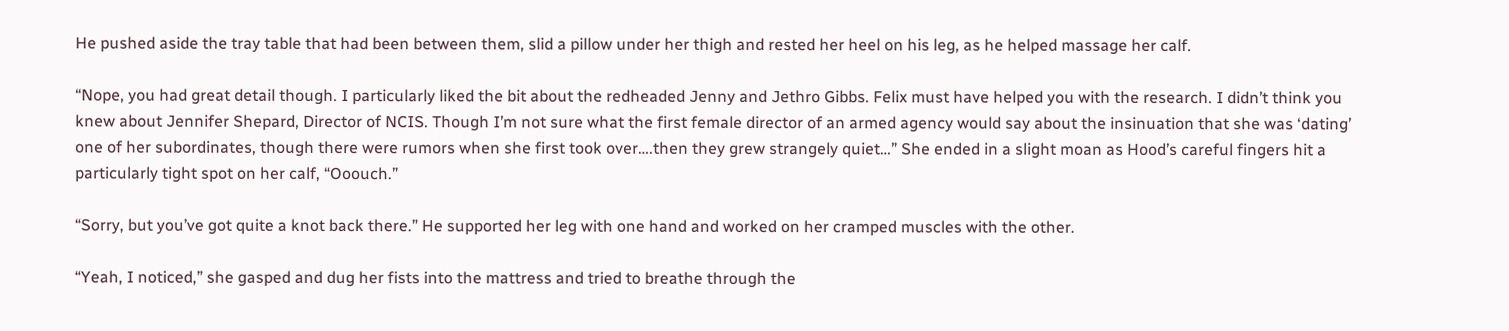He pushed aside the tray table that had been between them, slid a pillow under her thigh and rested her heel on his leg, as he helped massage her calf.

“Nope, you had great detail though. I particularly liked the bit about the redheaded Jenny and Jethro Gibbs. Felix must have helped you with the research. I didn’t think you knew about Jennifer Shepard, Director of NCIS. Though I’m not sure what the first female director of an armed agency would say about the insinuation that she was ‘dating’ one of her subordinates, though there were rumors when she first took over….then they grew strangely quiet…” She ended in a slight moan as Hood’s careful fingers hit a particularly tight spot on her calf, “Ooouch.”

“Sorry, but you’ve got quite a knot back there.” He supported her leg with one hand and worked on her cramped muscles with the other.

“Yeah, I noticed,” she gasped and dug her fists into the mattress and tried to breathe through the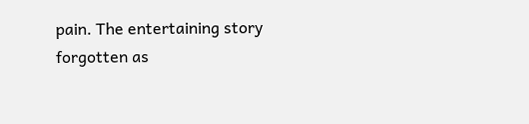pain. The entertaining story forgotten as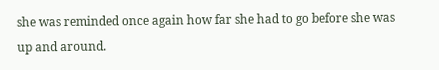she was reminded once again how far she had to go before she was up and around.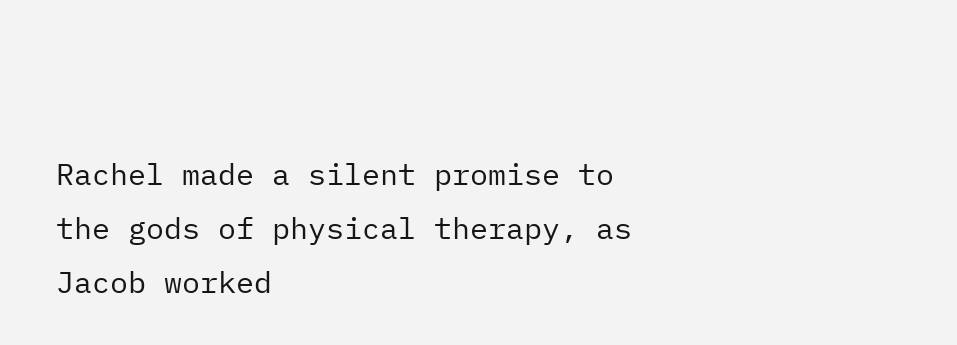Rachel made a silent promise to the gods of physical therapy, as Jacob worked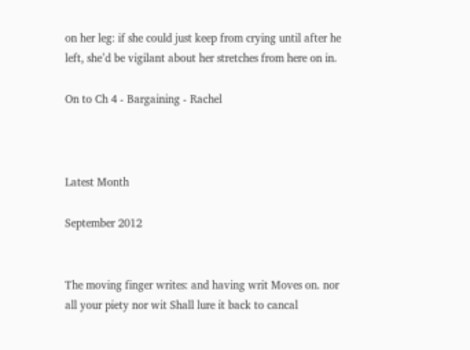on her leg: if she could just keep from crying until after he left, she’d be vigilant about her stretches from here on in.

On to Ch 4 - Bargaining - Rachel



Latest Month

September 2012


The moving finger writes: and having writ Moves on. nor all your piety nor wit Shall lure it back to cancal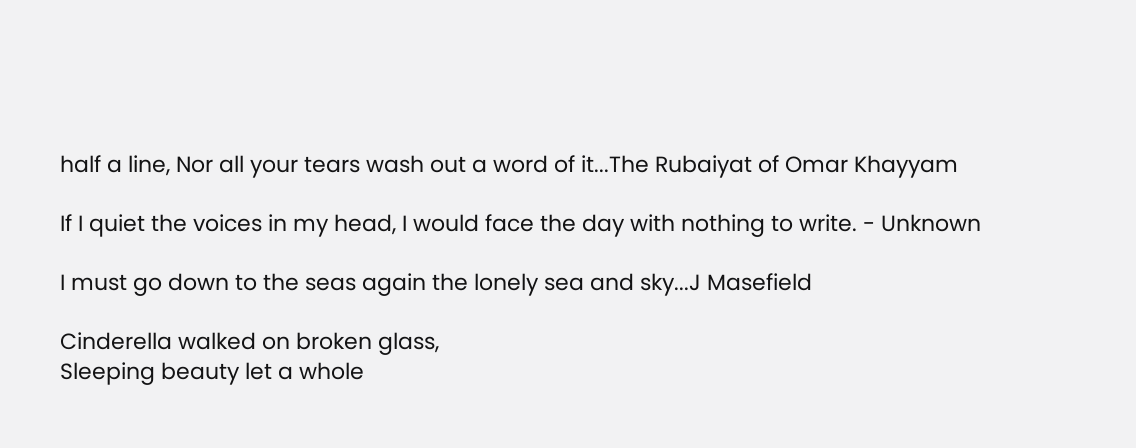half a line, Nor all your tears wash out a word of it...The Rubaiyat of Omar Khayyam

If I quiet the voices in my head, I would face the day with nothing to write. - Unknown

I must go down to the seas again the lonely sea and sky...J Masefield

Cinderella walked on broken glass,
Sleeping beauty let a whole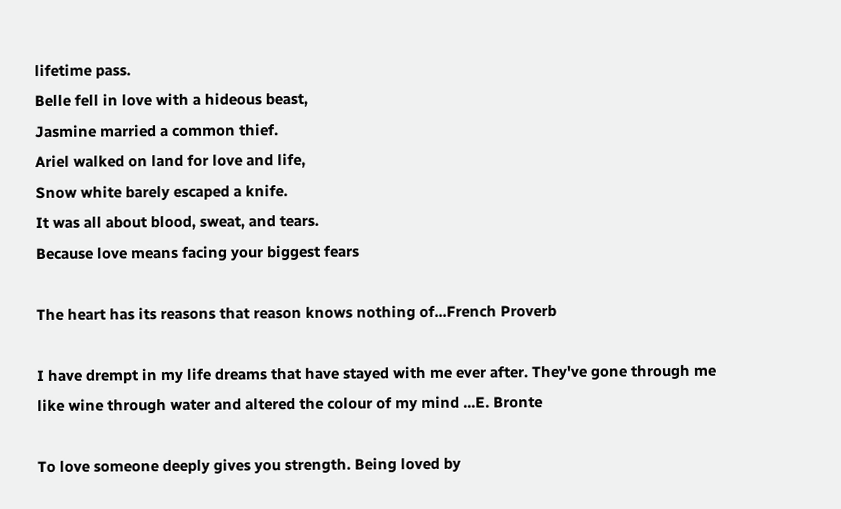lifetime pass.
Belle fell in love with a hideous beast,
Jasmine married a common thief.
Ariel walked on land for love and life,
Snow white barely escaped a knife.
It was all about blood, sweat, and tears.
Because love means facing your biggest fears

The heart has its reasons that reason knows nothing of...French Proverb

I have drempt in my life dreams that have stayed with me ever after. They've gone through me like wine through water and altered the colour of my mind ...E. Bronte

To love someone deeply gives you strength. Being loved by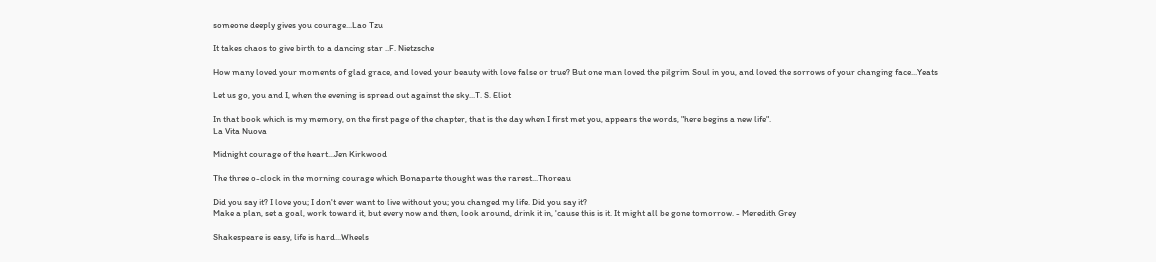someone deeply gives you courage...Lao Tzu

It takes chaos to give birth to a dancing star ..F. Nietzsche

How many loved your moments of glad grace, and loved your beauty with love false or true? But one man loved the pilgrim Soul in you, and loved the sorrows of your changing face...Yeats

Let us go, you and I, when the evening is spread out against the sky...T. S. Eliot

In that book which is my memory, on the first page of the chapter, that is the day when I first met you, appears the words, "here begins a new life".
La Vita Nuova

Midnight courage of the heart...Jen Kirkwood

The three o-clock in the morning courage which Bonaparte thought was the rarest...Thoreau

Did you say it? I love you; I don't ever want to live without you; you changed my life. Did you say it?
Make a plan, set a goal, work toward it, but every now and then, look around, drink it in, 'cause this is it. It might all be gone tomorrow. - Meredith Grey

Shakespeare is easy, life is hard...Wheels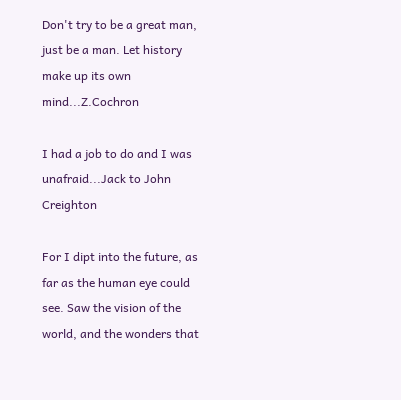Don't try to be a great man, just be a man. Let history make up its own mind...Z.Cochron

I had a job to do and I was unafraid...Jack to John Creighton

For I dipt into the future, as far as the human eye could see. Saw the vision of the world, and the wonders that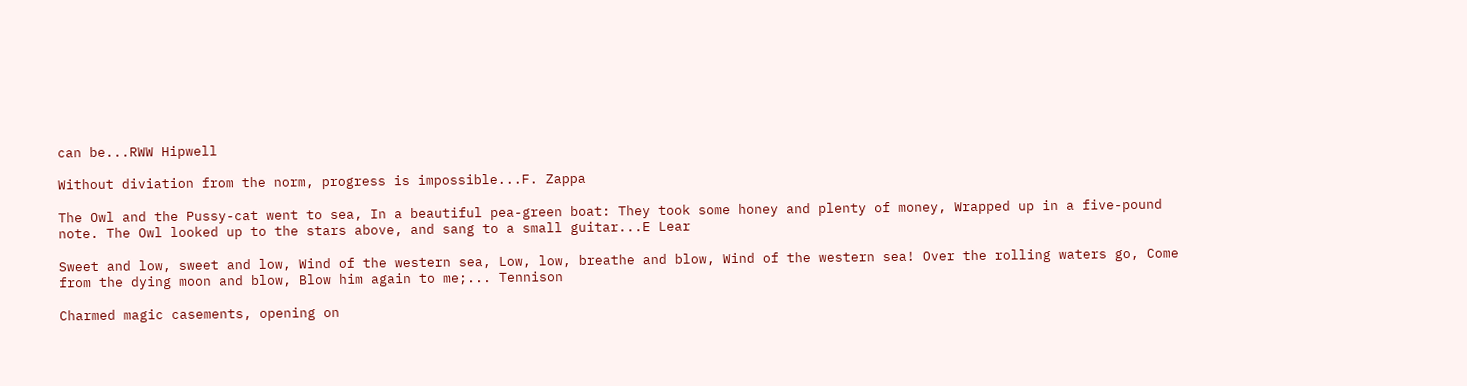can be...RWW Hipwell

Without diviation from the norm, progress is impossible...F. Zappa

The Owl and the Pussy-cat went to sea, In a beautiful pea-green boat: They took some honey and plenty of money, Wrapped up in a five-pound note. The Owl looked up to the stars above, and sang to a small guitar...E Lear

Sweet and low, sweet and low, Wind of the western sea, Low, low, breathe and blow, Wind of the western sea! Over the rolling waters go, Come from the dying moon and blow, Blow him again to me;... Tennison

Charmed magic casements, opening on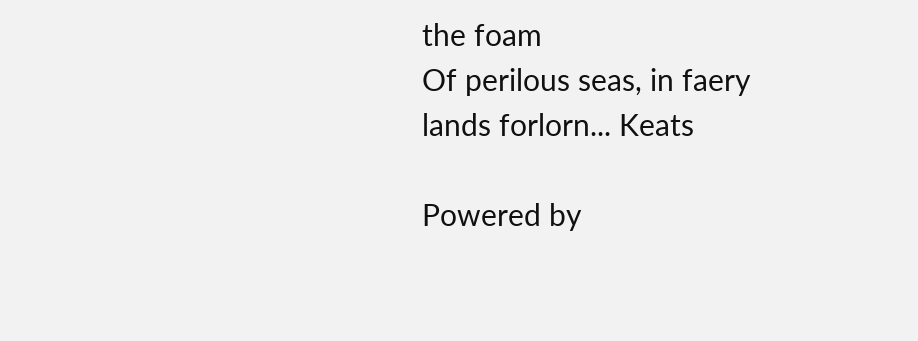the foam
Of perilous seas, in faery lands forlorn... Keats

Powered by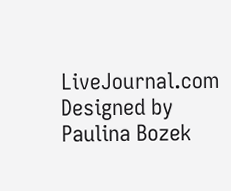LiveJournal.com
Designed by Paulina Bozek